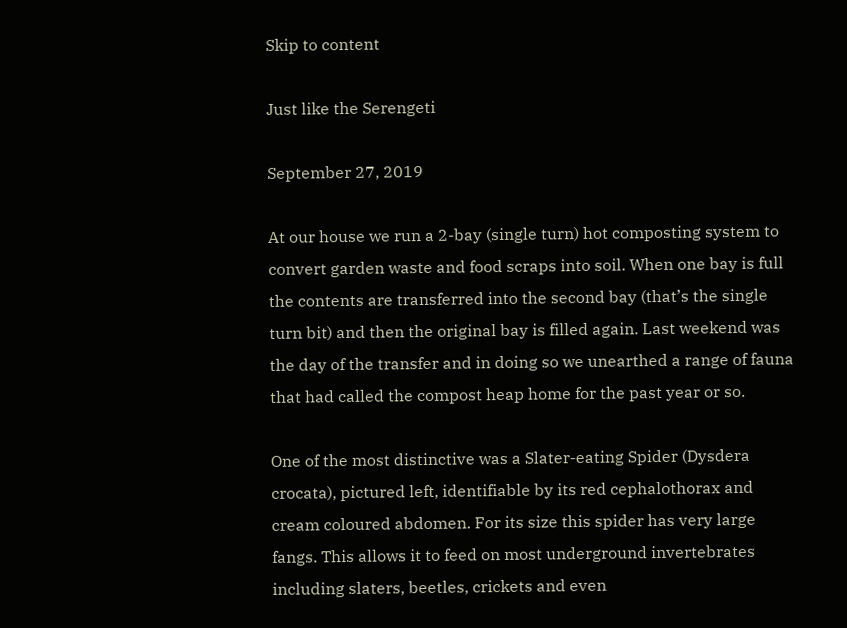Skip to content

Just like the Serengeti

September 27, 2019

At our house we run a 2-bay (single turn) hot composting system to convert garden waste and food scraps into soil. When one bay is full the contents are transferred into the second bay (that’s the single turn bit) and then the original bay is filled again. Last weekend was the day of the transfer and in doing so we unearthed a range of fauna that had called the compost heap home for the past year or so.

One of the most distinctive was a Slater-eating Spider (Dysdera crocata), pictured left, identifiable by its red cephalothorax and cream coloured abdomen. For its size this spider has very large fangs. This allows it to feed on most underground invertebrates including slaters, beetles, crickets and even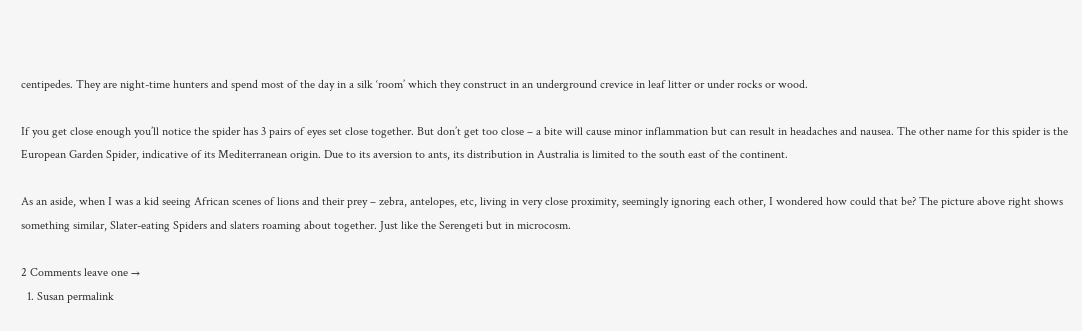centipedes. They are night-time hunters and spend most of the day in a silk ‘room’ which they construct in an underground crevice in leaf litter or under rocks or wood.

If you get close enough you’ll notice the spider has 3 pairs of eyes set close together. But don’t get too close – a bite will cause minor inflammation but can result in headaches and nausea. The other name for this spider is the European Garden Spider, indicative of its Mediterranean origin. Due to its aversion to ants, its distribution in Australia is limited to the south east of the continent.

As an aside, when I was a kid seeing African scenes of lions and their prey – zebra, antelopes, etc, living in very close proximity, seemingly ignoring each other, I wondered how could that be? The picture above right shows something similar, Slater-eating Spiders and slaters roaming about together. Just like the Serengeti but in microcosm.

2 Comments leave one →
  1. Susan permalink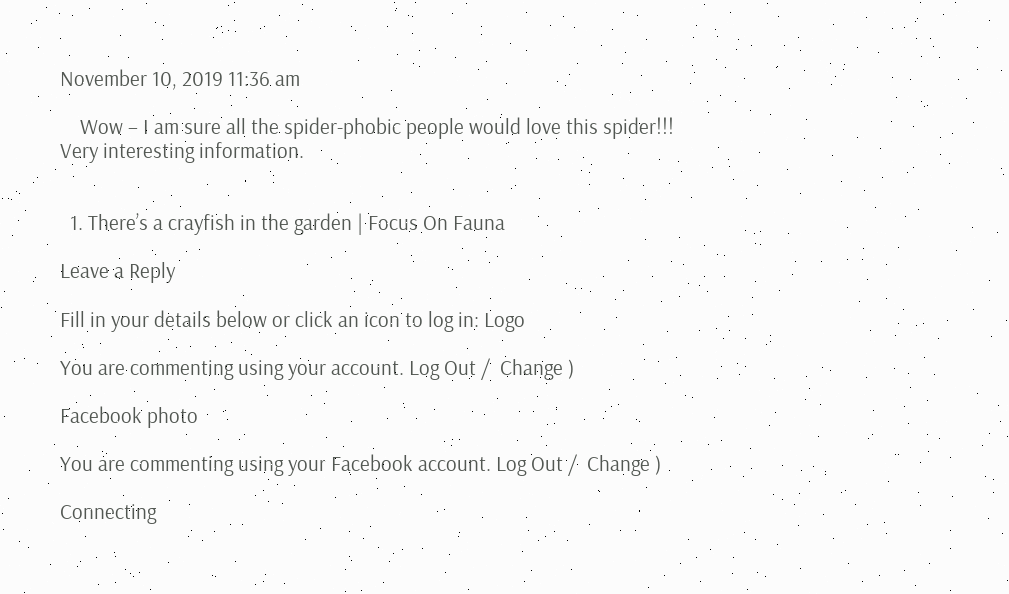November 10, 2019 11:36 am

    Wow – I am sure all the spider-phobic people would love this spider!!! Very interesting information.


  1. There’s a crayfish in the garden | Focus On Fauna

Leave a Reply

Fill in your details below or click an icon to log in: Logo

You are commenting using your account. Log Out /  Change )

Facebook photo

You are commenting using your Facebook account. Log Out /  Change )

Connecting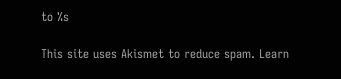to %s

This site uses Akismet to reduce spam. Learn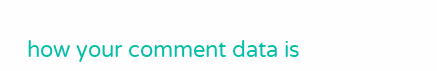how your comment data is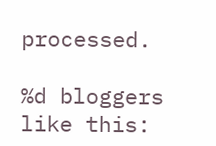processed.

%d bloggers like this: